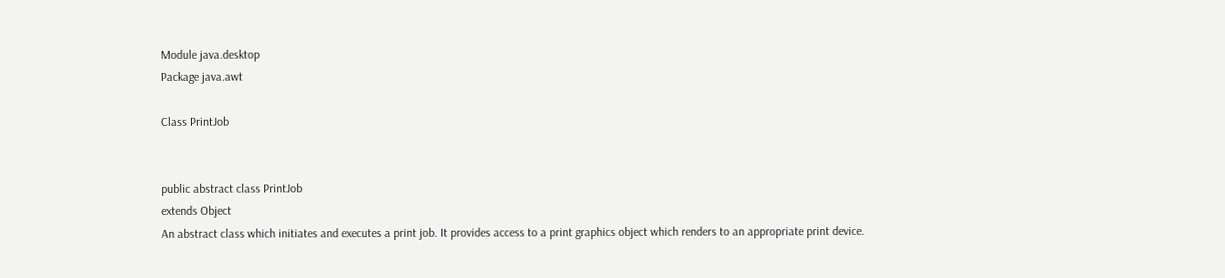Module java.desktop
Package java.awt

Class PrintJob


public abstract class PrintJob
extends Object
An abstract class which initiates and executes a print job. It provides access to a print graphics object which renders to an appropriate print device.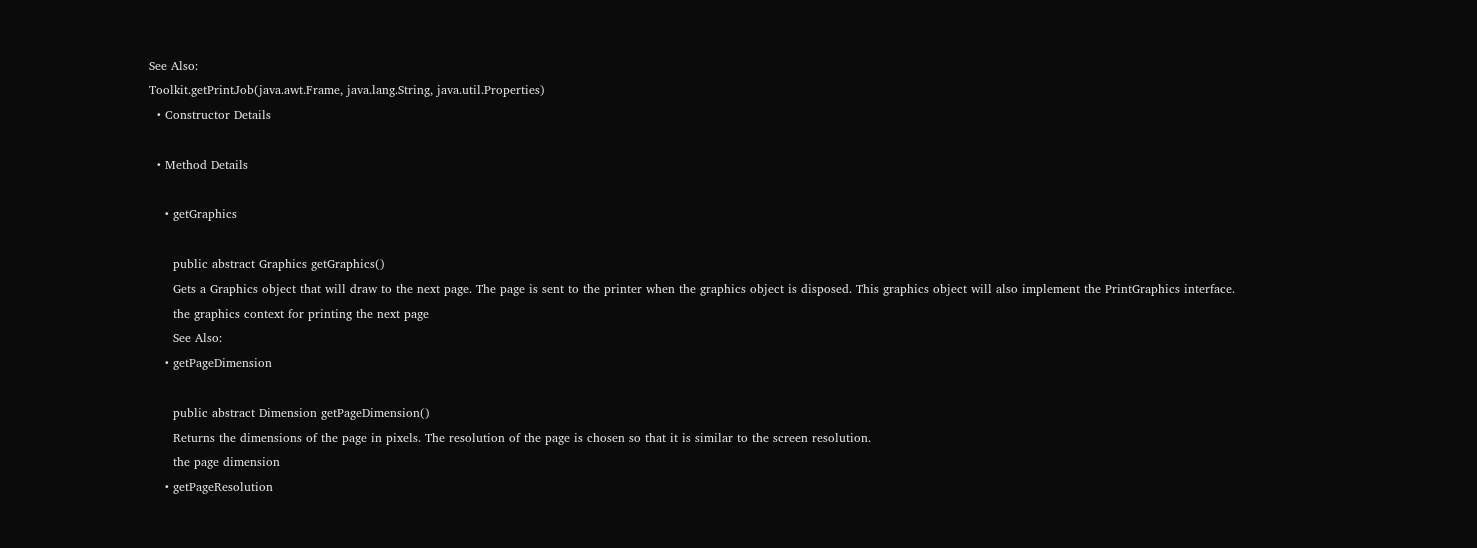See Also:
Toolkit.getPrintJob(java.awt.Frame, java.lang.String, java.util.Properties)
  • Constructor Details

  • Method Details

    • getGraphics

      public abstract Graphics getGraphics()
      Gets a Graphics object that will draw to the next page. The page is sent to the printer when the graphics object is disposed. This graphics object will also implement the PrintGraphics interface.
      the graphics context for printing the next page
      See Also:
    • getPageDimension

      public abstract Dimension getPageDimension()
      Returns the dimensions of the page in pixels. The resolution of the page is chosen so that it is similar to the screen resolution.
      the page dimension
    • getPageResolution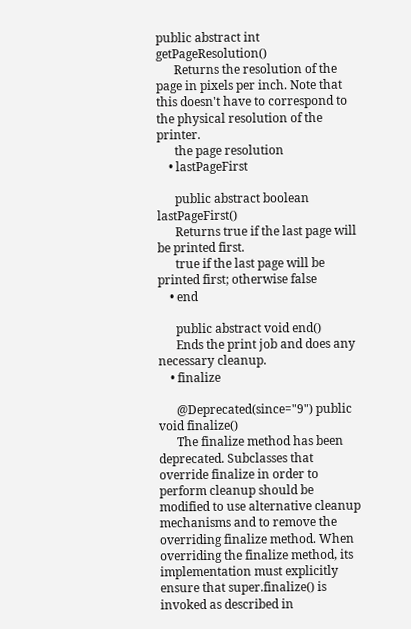public abstract int getPageResolution()
      Returns the resolution of the page in pixels per inch. Note that this doesn't have to correspond to the physical resolution of the printer.
      the page resolution
    • lastPageFirst

      public abstract boolean lastPageFirst()
      Returns true if the last page will be printed first.
      true if the last page will be printed first; otherwise false
    • end

      public abstract void end()
      Ends the print job and does any necessary cleanup.
    • finalize

      @Deprecated(since="9") public void finalize()
      The finalize method has been deprecated. Subclasses that override finalize in order to perform cleanup should be modified to use alternative cleanup mechanisms and to remove the overriding finalize method. When overriding the finalize method, its implementation must explicitly ensure that super.finalize() is invoked as described in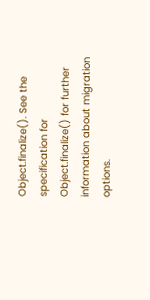Object.finalize(). See the specification for Object.finalize() for further information about migration options.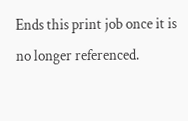Ends this print job once it is no longer referenced.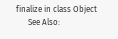finalize in class Object
      See Also: